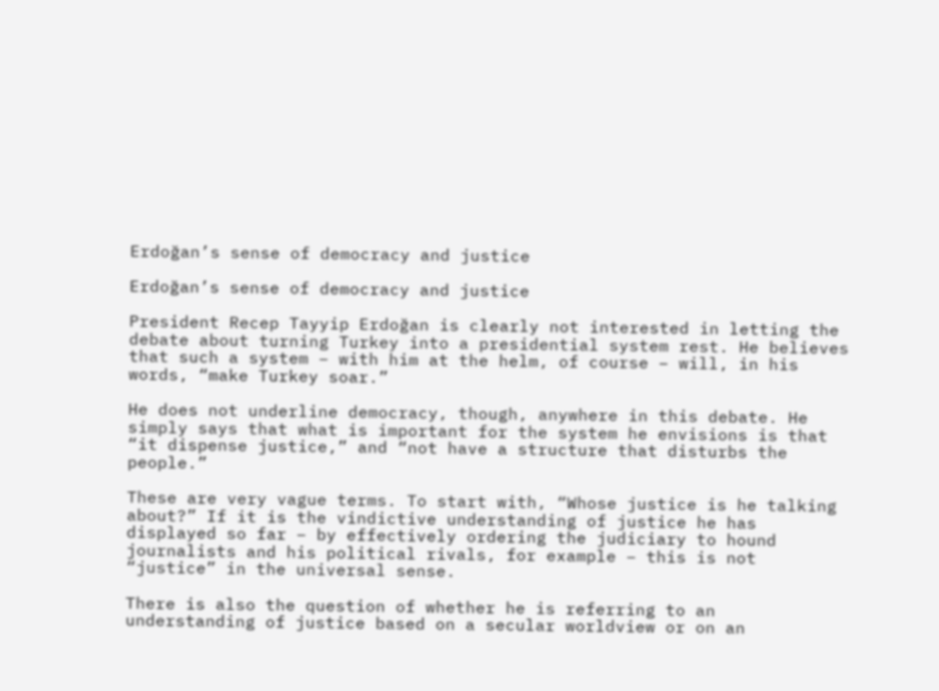Erdoğan’s sense of democracy and justice

Erdoğan’s sense of democracy and justice

President Recep Tayyip Erdoğan is clearly not interested in letting the debate about turning Turkey into a presidential system rest. He believes that such a system – with him at the helm, of course – will, in his words, “make Turkey soar.”

He does not underline democracy, though, anywhere in this debate. He simply says that what is important for the system he envisions is that “it dispense justice,” and “not have a structure that disturbs the people.”

These are very vague terms. To start with, “Whose justice is he talking about?” If it is the vindictive understanding of justice he has displayed so far – by effectively ordering the judiciary to hound journalists and his political rivals, for example – this is not “justice” in the universal sense.

There is also the question of whether he is referring to an understanding of justice based on a secular worldview or on an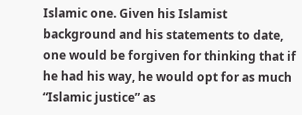Islamic one. Given his Islamist background and his statements to date, one would be forgiven for thinking that if he had his way, he would opt for as much “Islamic justice” as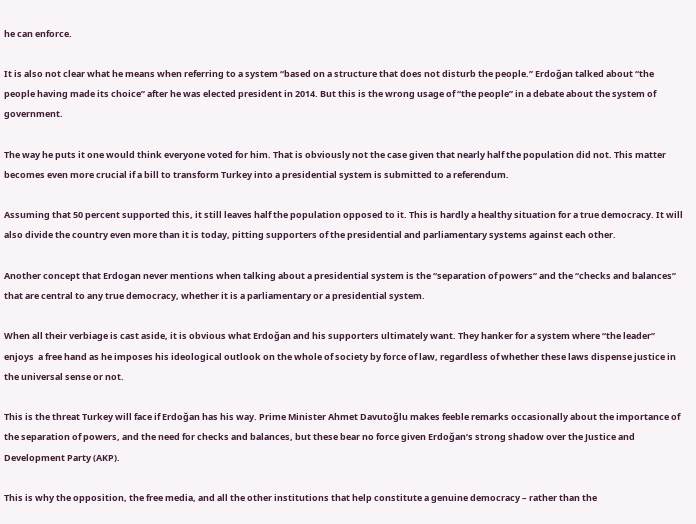he can enforce.

It is also not clear what he means when referring to a system “based on a structure that does not disturb the people.” Erdoğan talked about “the people having made its choice” after he was elected president in 2014. But this is the wrong usage of “the people” in a debate about the system of government.

The way he puts it one would think everyone voted for him. That is obviously not the case given that nearly half the population did not. This matter becomes even more crucial if a bill to transform Turkey into a presidential system is submitted to a referendum.

Assuming that 50 percent supported this, it still leaves half the population opposed to it. This is hardly a healthy situation for a true democracy. It will also divide the country even more than it is today, pitting supporters of the presidential and parliamentary systems against each other.

Another concept that Erdogan never mentions when talking about a presidential system is the “separation of powers” and the “checks and balances” that are central to any true democracy, whether it is a parliamentary or a presidential system.

When all their verbiage is cast aside, it is obvious what Erdoğan and his supporters ultimately want. They hanker for a system where “the leader” enjoys  a free hand as he imposes his ideological outlook on the whole of society by force of law, regardless of whether these laws dispense justice in the universal sense or not.

This is the threat Turkey will face if Erdoğan has his way. Prime Minister Ahmet Davutoğlu makes feeble remarks occasionally about the importance of the separation of powers, and the need for checks and balances, but these bear no force given Erdoğan’s strong shadow over the Justice and Development Party (AKP).

This is why the opposition, the free media, and all the other institutions that help constitute a genuine democracy – rather than the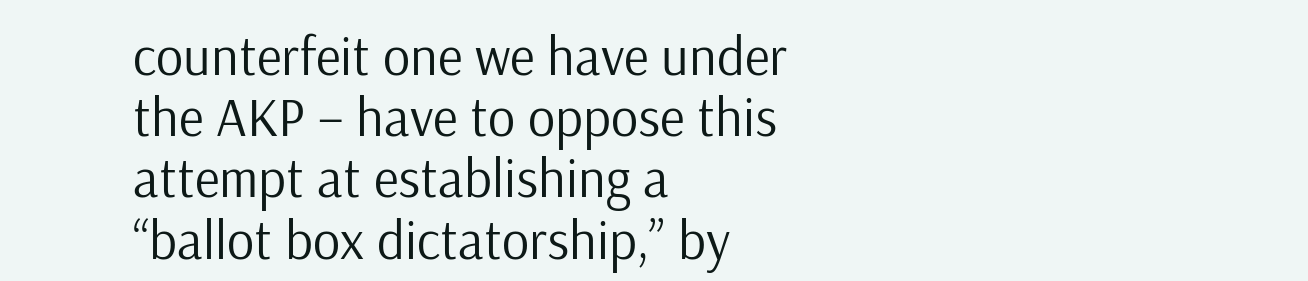counterfeit one we have under the AKP – have to oppose this attempt at establishing a “ballot box dictatorship,” by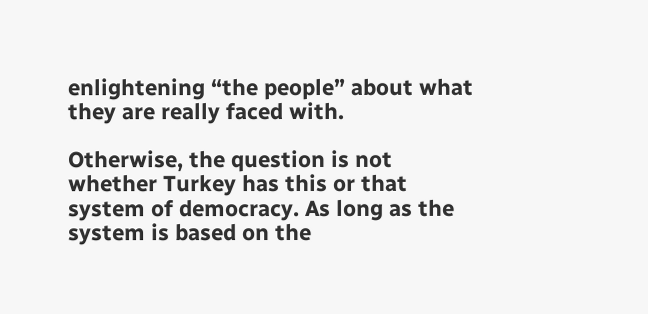enlightening “the people” about what they are really faced with.

Otherwise, the question is not whether Turkey has this or that system of democracy. As long as the system is based on the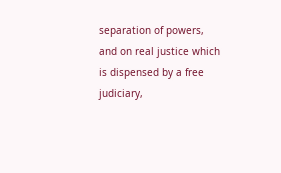separation of powers, and on real justice which is dispensed by a free judiciary,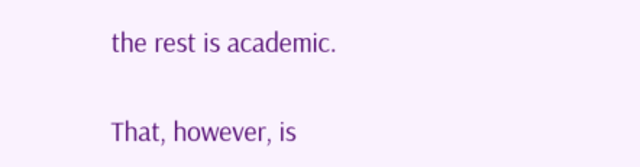the rest is academic.

That, however, is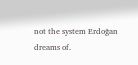not the system Erdoğan dreams of.